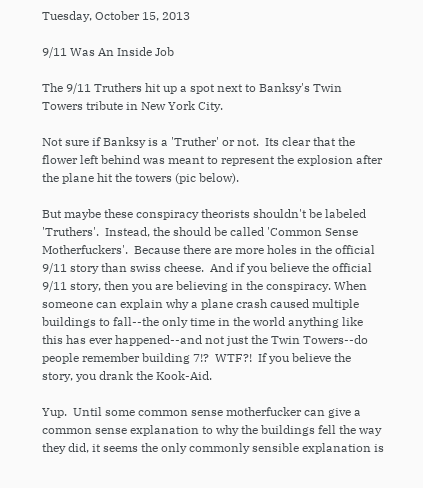Tuesday, October 15, 2013

9/11 Was An Inside Job

The 9/11 Truthers hit up a spot next to Banksy's Twin Towers tribute in New York City.

Not sure if Banksy is a 'Truther' or not.  Its clear that the flower left behind was meant to represent the explosion after the plane hit the towers (pic below).

But maybe these conspiracy theorists shouldn't be labeled 'Truthers'.  Instead, the should be called 'Common Sense Motherfuckers'.  Because there are more holes in the official 9/11 story than swiss cheese.  And if you believe the official 9/11 story, then you are believing in the conspiracy. When someone can explain why a plane crash caused multiple buildings to fall--the only time in the world anything like this has ever happened--and not just the Twin Towers--do people remember building 7!?  WTF?!  If you believe the story, you drank the Kook-Aid.

Yup.  Until some common sense motherfucker can give a common sense explanation to why the buildings fell the way they did, it seems the only commonly sensible explanation is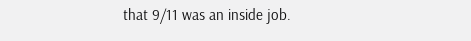that 9/11 was an inside job.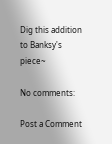Dig this addition to Banksy's piece~

No comments:

Post a Comment